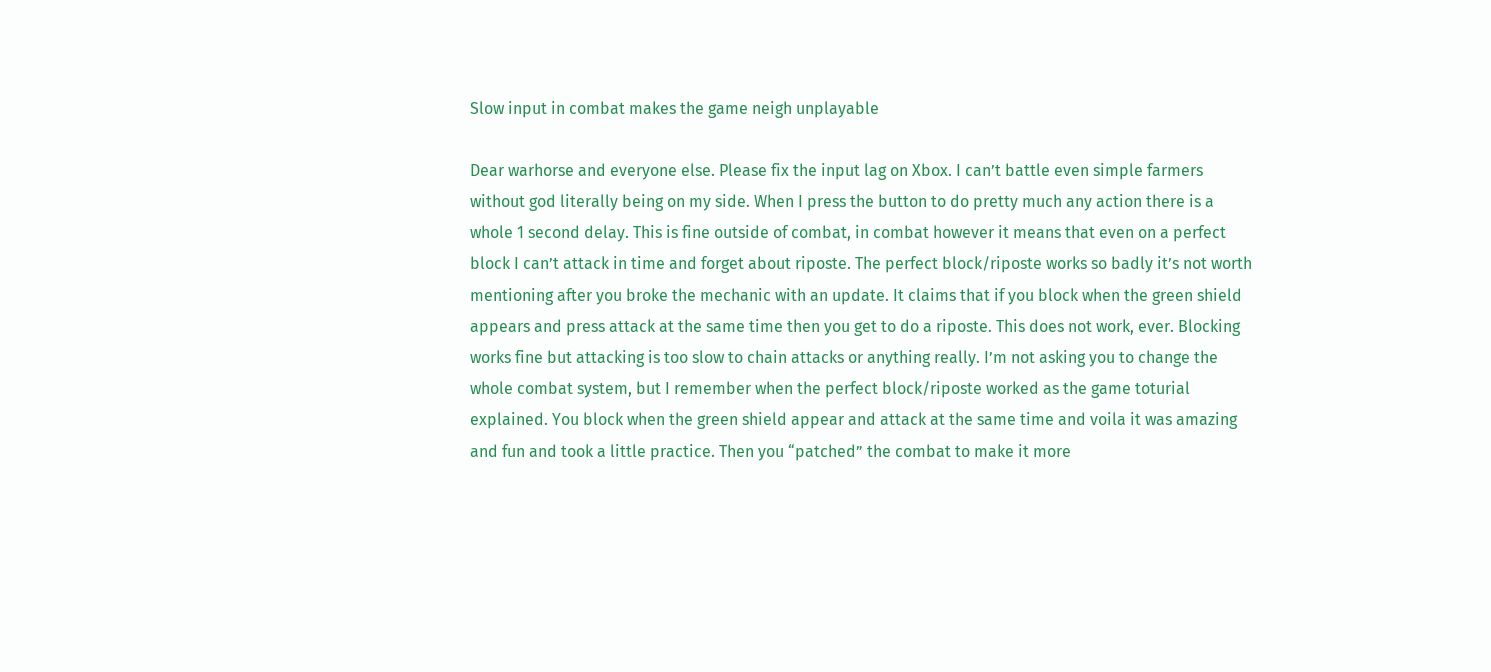Slow input in combat makes the game neigh unplayable

Dear warhorse and everyone else. Please fix the input lag on Xbox. I can’t battle even simple farmers without god literally being on my side. When I press the button to do pretty much any action there is a whole 1 second delay. This is fine outside of combat, in combat however it means that even on a perfect block I can’t attack in time and forget about riposte. The perfect block/riposte works so badly it’s not worth mentioning after you broke the mechanic with an update. It claims that if you block when the green shield appears and press attack at the same time then you get to do a riposte. This does not work, ever. Blocking works fine but attacking is too slow to chain attacks or anything really. I’m not asking you to change the whole combat system, but I remember when the perfect block/riposte worked as the game toturial explained. You block when the green shield appear and attack at the same time and voila it was amazing and fun and took a little practice. Then you “patched” the combat to make it more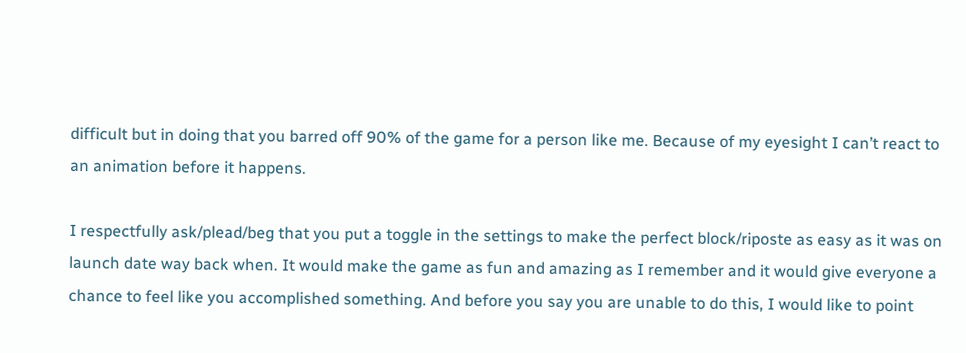difficult but in doing that you barred off 90% of the game for a person like me. Because of my eyesight I can’t react to an animation before it happens.

I respectfully ask/plead/beg that you put a toggle in the settings to make the perfect block/riposte as easy as it was on launch date way back when. It would make the game as fun and amazing as I remember and it would give everyone a chance to feel like you accomplished something. And before you say you are unable to do this, I would like to point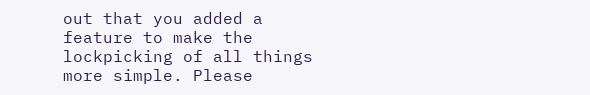out that you added a feature to make the lockpicking of all things more simple. Please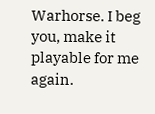Warhorse. I beg you, make it playable for me again.